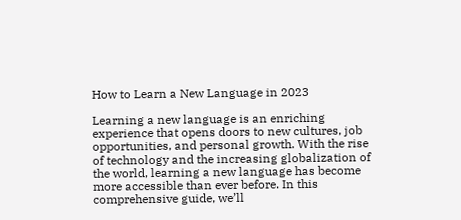How to Learn a New Language in 2023

Learning a new language is an enriching experience that opens doors to new cultures, job opportunities, and personal growth. With the rise of technology and the increasing globalization of the world, learning a new language has become more accessible than ever before. In this comprehensive guide, we’ll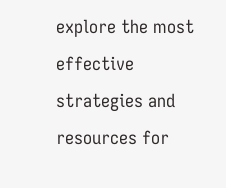explore the most effective strategies and resources for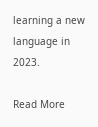learning a new language in 2023.

Read More